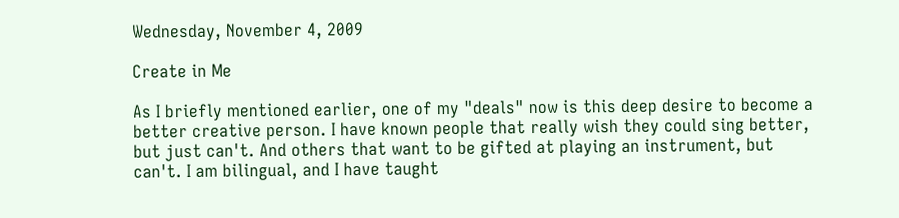Wednesday, November 4, 2009

Create in Me

As I briefly mentioned earlier, one of my "deals" now is this deep desire to become a better creative person. I have known people that really wish they could sing better, but just can't. And others that want to be gifted at playing an instrument, but can't. I am bilingual, and I have taught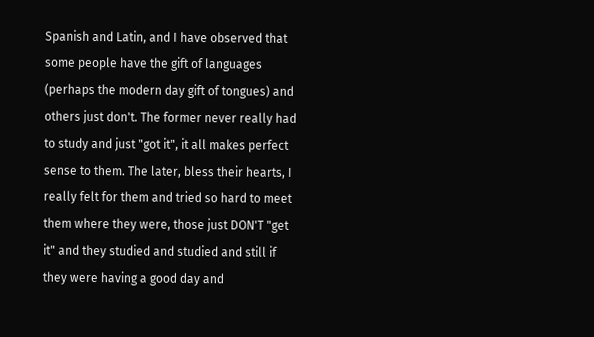Spanish and Latin, and I have observed that some people have the gift of languages (perhaps the modern day gift of tongues) and others just don't. The former never really had to study and just "got it", it all makes perfect sense to them. The later, bless their hearts, I really felt for them and tried so hard to meet them where they were, those just DON'T "get it" and they studied and studied and still if they were having a good day and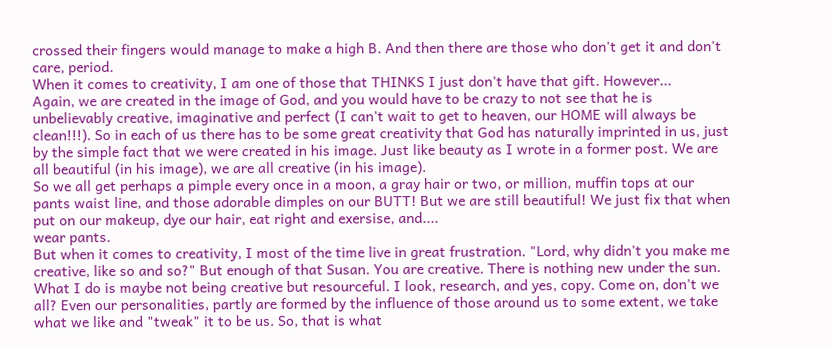crossed their fingers would manage to make a high B. And then there are those who don't get it and don't care, period.
When it comes to creativity, I am one of those that THINKS I just don't have that gift. However...
Again, we are created in the image of God, and you would have to be crazy to not see that he is unbelievably creative, imaginative and perfect (I can't wait to get to heaven, our HOME will always be clean!!!). So in each of us there has to be some great creativity that God has naturally imprinted in us, just by the simple fact that we were created in his image. Just like beauty as I wrote in a former post. We are all beautiful (in his image), we are all creative (in his image).
So we all get perhaps a pimple every once in a moon, a gray hair or two, or million, muffin tops at our pants waist line, and those adorable dimples on our BUTT! But we are still beautiful! We just fix that when put on our makeup, dye our hair, eat right and exersise, and....
wear pants.
But when it comes to creativity, I most of the time live in great frustration. "Lord, why didn't you make me creative, like so and so?" But enough of that Susan. You are creative. There is nothing new under the sun. What I do is maybe not being creative but resourceful. I look, research, and yes, copy. Come on, don't we all? Even our personalities, partly are formed by the influence of those around us to some extent, we take what we like and "tweak" it to be us. So, that is what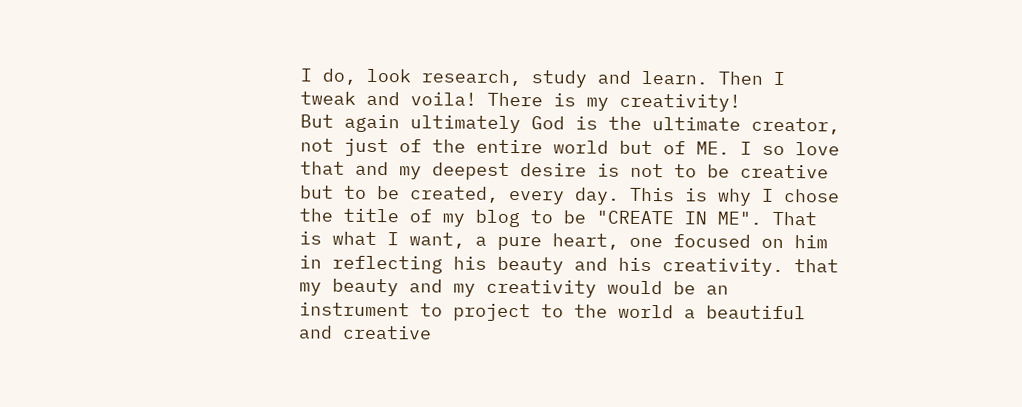I do, look research, study and learn. Then I tweak and voila! There is my creativity!
But again ultimately God is the ultimate creator, not just of the entire world but of ME. I so love that and my deepest desire is not to be creative but to be created, every day. This is why I chose the title of my blog to be "CREATE IN ME". That is what I want, a pure heart, one focused on him in reflecting his beauty and his creativity. that my beauty and my creativity would be an instrument to project to the world a beautiful and creative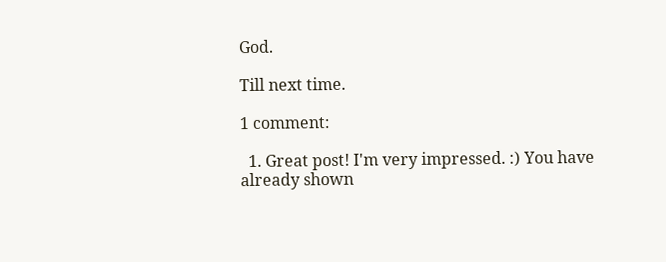God.

Till next time.

1 comment:

  1. Great post! I'm very impressed. :) You have already shown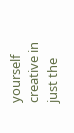yourself creative in just the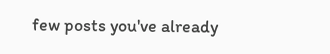few posts you've already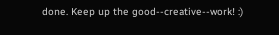done. Keep up the good--creative--work! :)